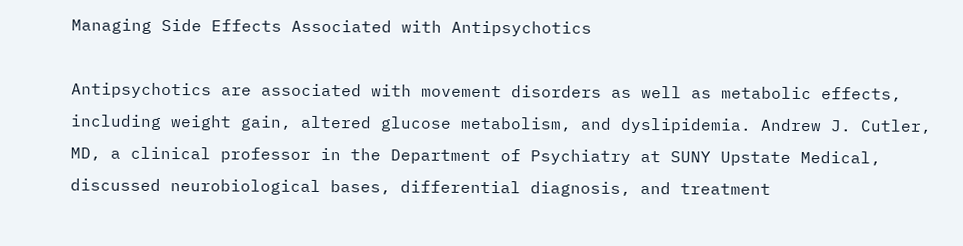Managing Side Effects Associated with Antipsychotics

Antipsychotics are associated with movement disorders as well as metabolic effects, including weight gain, altered glucose metabolism, and dyslipidemia. Andrew J. Cutler, MD, a clinical professor in the Department of Psychiatry at SUNY Upstate Medical, discussed neurobiological bases, differential diagnosis, and treatment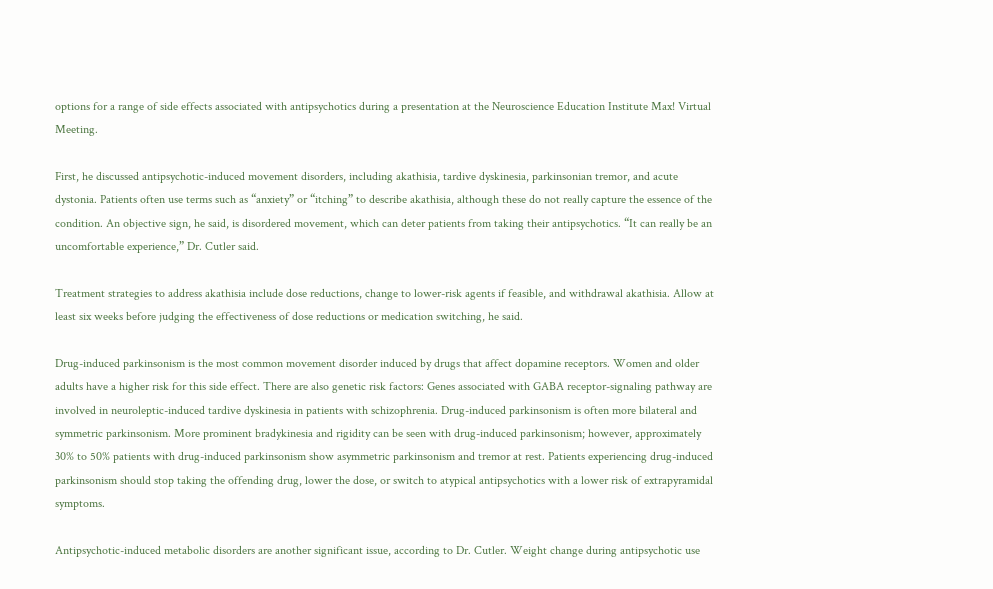options for a range of side effects associated with antipsychotics during a presentation at the Neuroscience Education Institute Max! Virtual Meeting.

First, he discussed antipsychotic-induced movement disorders, including akathisia, tardive dyskinesia, parkinsonian tremor, and acute dystonia. Patients often use terms such as “anxiety” or “itching” to describe akathisia, although these do not really capture the essence of the condition. An objective sign, he said, is disordered movement, which can deter patients from taking their antipsychotics. “It can really be an uncomfortable experience,” Dr. Cutler said.

Treatment strategies to address akathisia include dose reductions, change to lower-risk agents if feasible, and withdrawal akathisia. Allow at least six weeks before judging the effectiveness of dose reductions or medication switching, he said.

Drug-induced parkinsonism is the most common movement disorder induced by drugs that affect dopamine receptors. Women and older adults have a higher risk for this side effect. There are also genetic risk factors: Genes associated with GABA receptor-signaling pathway are involved in neuroleptic-induced tardive dyskinesia in patients with schizophrenia. Drug-induced parkinsonism is often more bilateral and symmetric parkinsonism. More prominent bradykinesia and rigidity can be seen with drug-induced parkinsonism; however, approximately 30% to 50% patients with drug-induced parkinsonism show asymmetric parkinsonism and tremor at rest. Patients experiencing drug-induced parkinsonism should stop taking the offending drug, lower the dose, or switch to atypical antipsychotics with a lower risk of extrapyramidal symptoms.

Antipsychotic-induced metabolic disorders are another significant issue, according to Dr. Cutler. Weight change during antipsychotic use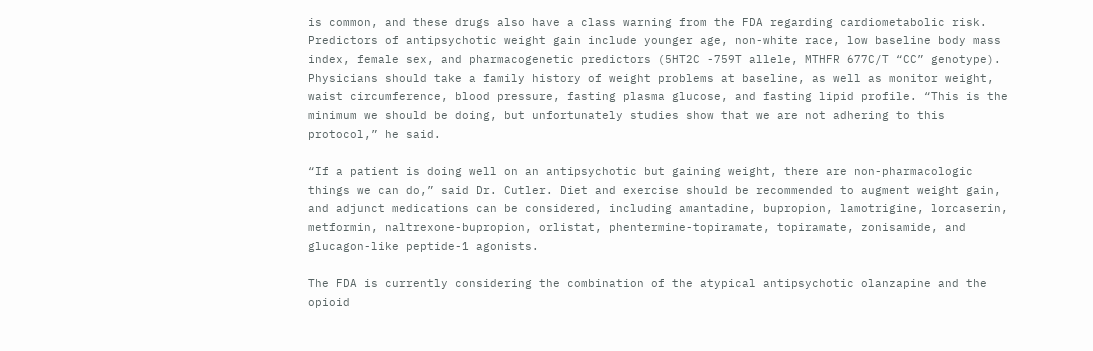is common, and these drugs also have a class warning from the FDA regarding cardiometabolic risk. Predictors of antipsychotic weight gain include younger age, non-white race, low baseline body mass index, female sex, and pharmacogenetic predictors (5HT2C -759T allele, MTHFR 677C/T “CC” genotype). Physicians should take a family history of weight problems at baseline, as well as monitor weight, waist circumference, blood pressure, fasting plasma glucose, and fasting lipid profile. “This is the minimum we should be doing, but unfortunately studies show that we are not adhering to this protocol,” he said.

“If a patient is doing well on an antipsychotic but gaining weight, there are non-pharmacologic things we can do,” said Dr. Cutler. Diet and exercise should be recommended to augment weight gain, and adjunct medications can be considered, including amantadine, bupropion, lamotrigine, lorcaserin, metformin, naltrexone-bupropion, orlistat, phentermine-topiramate, topiramate, zonisamide, and glucagon-like peptide-1 agonists.

The FDA is currently considering the combination of the atypical antipsychotic olanzapine and the opioid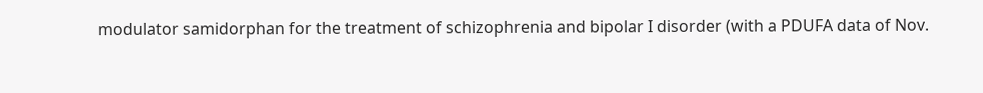modulator samidorphan for the treatment of schizophrenia and bipolar I disorder (with a PDUFA data of Nov.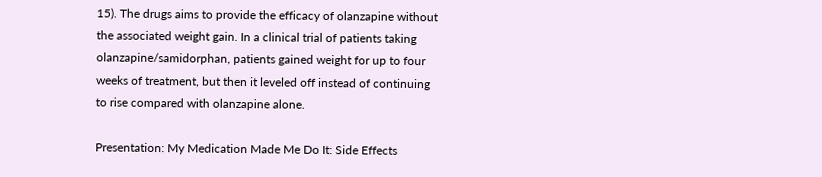15). The drugs aims to provide the efficacy of olanzapine without the associated weight gain. In a clinical trial of patients taking olanzapine/samidorphan, patients gained weight for up to four weeks of treatment, but then it leveled off instead of continuing to rise compared with olanzapine alone.

Presentation: My Medication Made Me Do It: Side Effects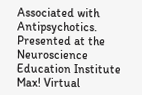Associated with Antipsychotics. Presented at the Neuroscience Education Institute Max! Virtual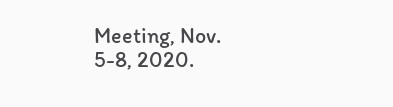Meeting, Nov. 5-8, 2020.